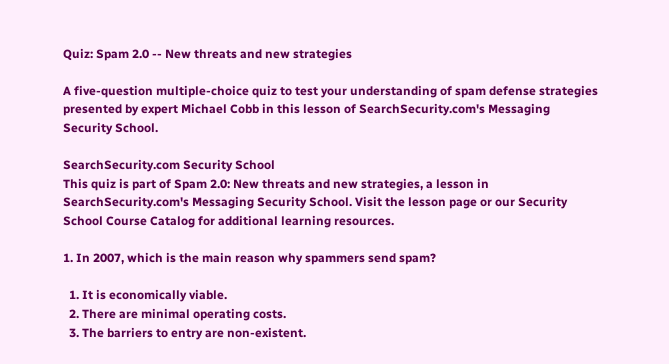Quiz: Spam 2.0 -- New threats and new strategies

A five-question multiple-choice quiz to test your understanding of spam defense strategies presented by expert Michael Cobb in this lesson of SearchSecurity.com's Messaging Security School.

SearchSecurity.com Security School
This quiz is part of Spam 2.0: New threats and new strategies, a lesson in SearchSecurity.com's Messaging Security School. Visit the lesson page or our Security School Course Catalog for additional learning resources.

1. In 2007, which is the main reason why spammers send spam?

  1. It is economically viable.
  2. There are minimal operating costs.
  3. The barriers to entry are non-existent.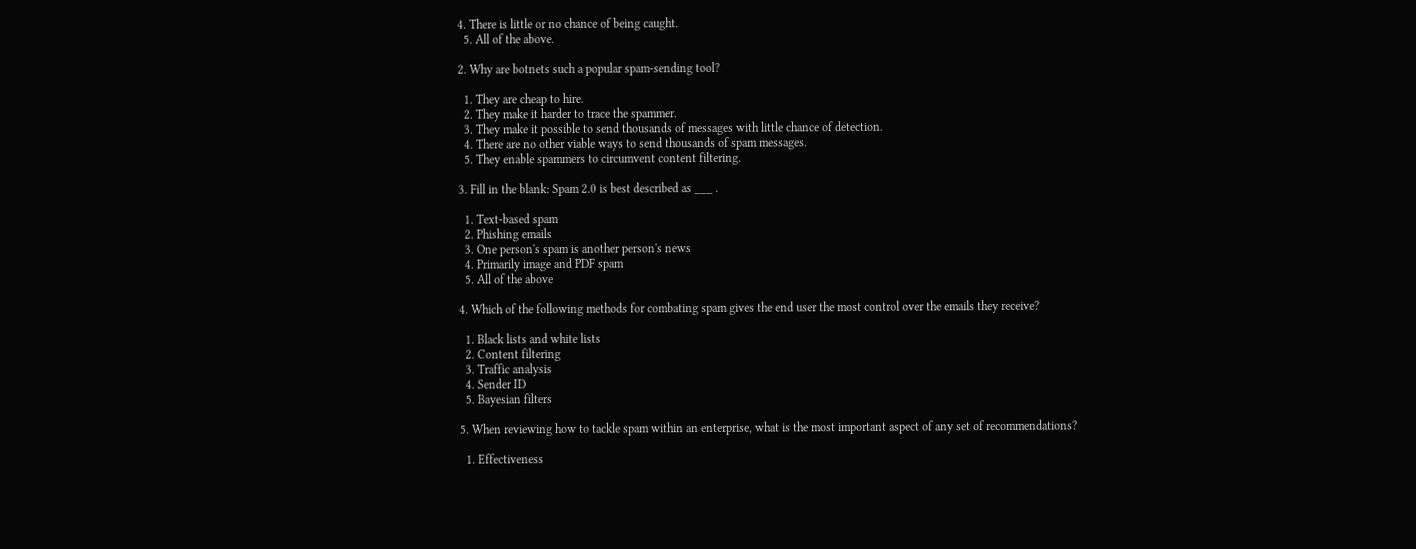4. There is little or no chance of being caught.
  5. All of the above.

2. Why are botnets such a popular spam-sending tool?

  1. They are cheap to hire.
  2. They make it harder to trace the spammer.
  3. They make it possible to send thousands of messages with little chance of detection.
  4. There are no other viable ways to send thousands of spam messages.
  5. They enable spammers to circumvent content filtering.

3. Fill in the blank: Spam 2.0 is best described as ___ .

  1. Text-based spam
  2. Phishing emails
  3. One person's spam is another person's news
  4. Primarily image and PDF spam
  5. All of the above

4. Which of the following methods for combating spam gives the end user the most control over the emails they receive?

  1. Black lists and white lists
  2. Content filtering
  3. Traffic analysis
  4. Sender ID
  5. Bayesian filters

5. When reviewing how to tackle spam within an enterprise, what is the most important aspect of any set of recommendations?

  1. Effectiveness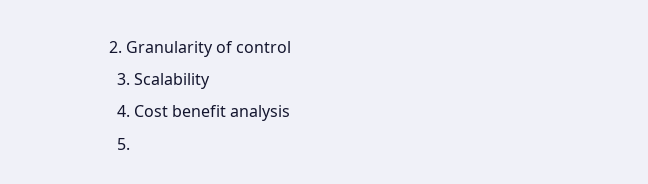2. Granularity of control
  3. Scalability
  4. Cost benefit analysis
  5.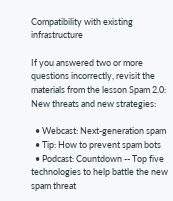Compatibility with existing infrastructure

If you answered two or more questions incorrectly, revisit the materials from the lesson Spam 2.0: New threats and new strategies:

  • Webcast: Next-generation spam
  • Tip: How to prevent spam bots
  • Podcast: Countdown -- Top five technologies to help battle the new spam threat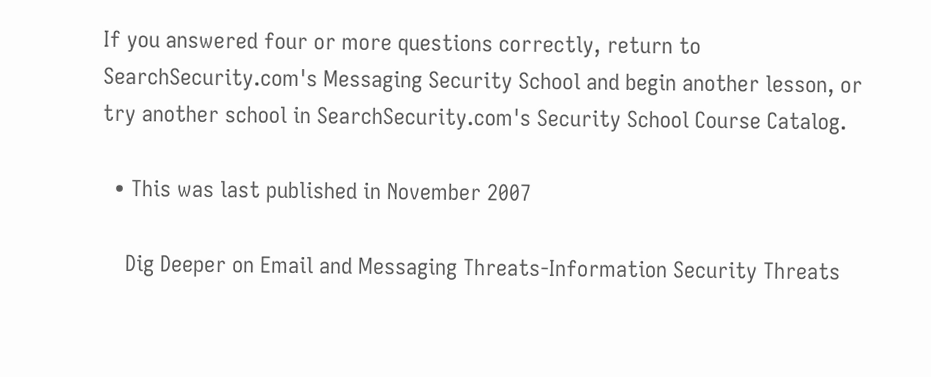If you answered four or more questions correctly, return to SearchSecurity.com's Messaging Security School and begin another lesson, or try another school in SearchSecurity.com's Security School Course Catalog.

  • This was last published in November 2007

    Dig Deeper on Email and Messaging Threats-Information Security Threats